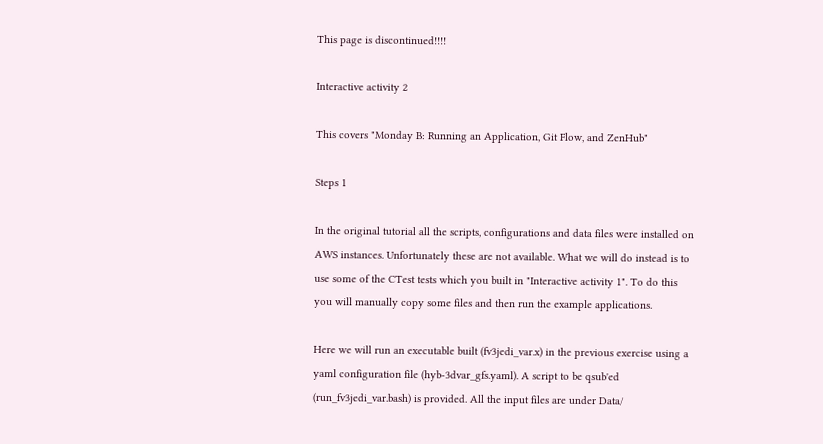This page is discontinued!!!!

Interactive activity 2

This covers "Monday B: Running an Application, Git Flow, and ZenHub"

Steps 1

In the original tutorial all the scripts, configurations and data files were installed on AWS instances. Unfortunately these are not available. What we will do instead is to use some of the CTest tests which you built in "Interactive activity 1". To do this you will manually copy some files and then run the example applications.

Here we will run an executable built (fv3jedi_var.x) in the previous exercise using a yaml configuration file (hyb-3dvar_gfs.yaml). A script to be qsub'ed (run_fv3jedi_var.bash) is provided. All the input files are under Data/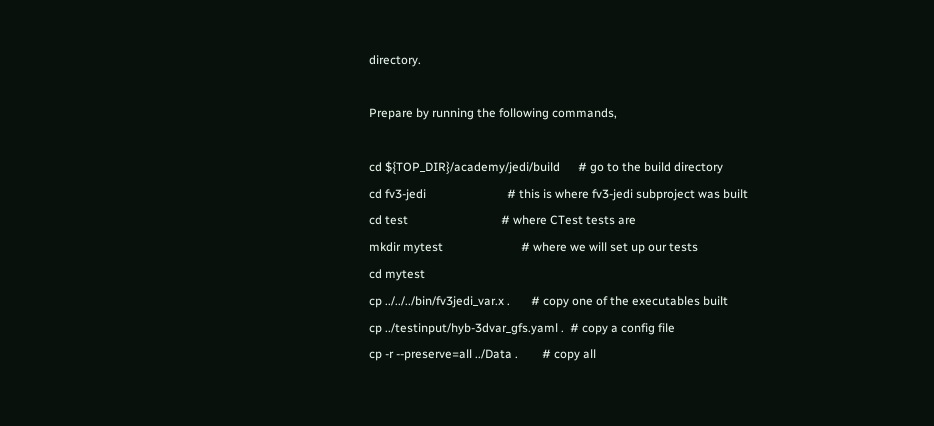directory.

Prepare by running the following commands,

cd ${TOP_DIR}/academy/jedi/build      # go to the build directory
cd fv3-jedi                           # this is where fv3-jedi subproject was built
cd test                               # where CTest tests are
mkdir mytest                          # where we will set up our tests
cd mytest
cp ../../../bin/fv3jedi_var.x .       # copy one of the executables built
cp ../testinput/hyb-3dvar_gfs.yaml .  # copy a config file
cp -r --preserve=all ../Data .        # copy all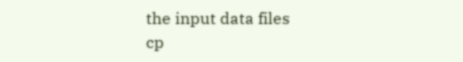the input data files
cp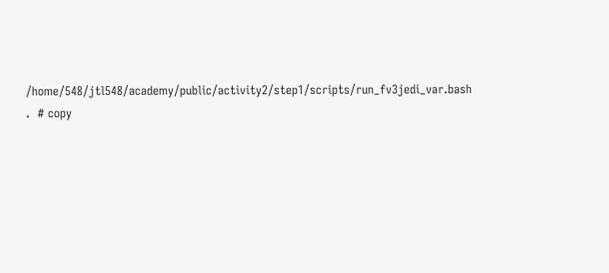/home/548/jtl548/academy/public/activity2/step1/scripts/run_fv3jedi_var.bash .  # copy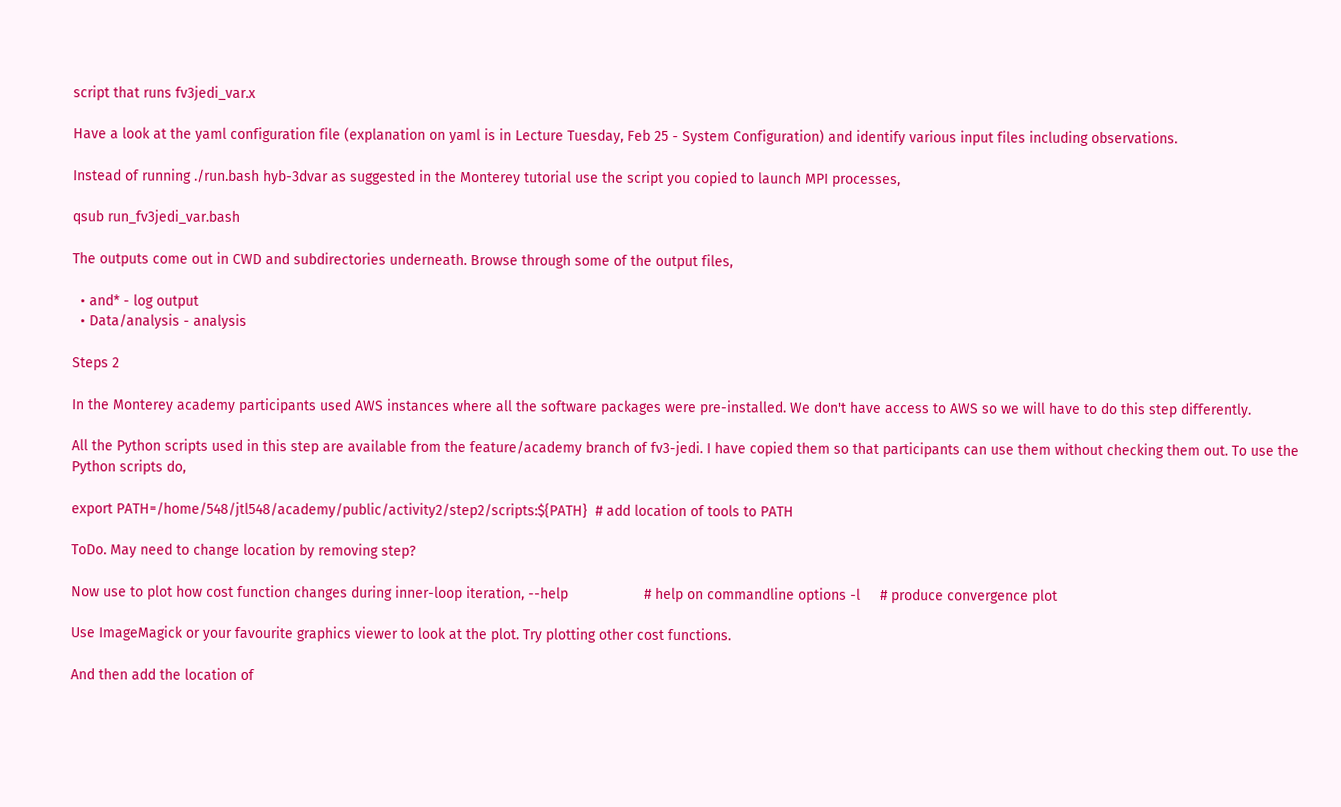script that runs fv3jedi_var.x

Have a look at the yaml configuration file (explanation on yaml is in Lecture Tuesday, Feb 25 - System Configuration) and identify various input files including observations.

Instead of running ./run.bash hyb-3dvar as suggested in the Monterey tutorial use the script you copied to launch MPI processes,

qsub run_fv3jedi_var.bash

The outputs come out in CWD and subdirectories underneath. Browse through some of the output files,

  • and* - log output
  • Data/analysis - analysis

Steps 2

In the Monterey academy participants used AWS instances where all the software packages were pre-installed. We don't have access to AWS so we will have to do this step differently.

All the Python scripts used in this step are available from the feature/academy branch of fv3-jedi. I have copied them so that participants can use them without checking them out. To use the Python scripts do,

export PATH=/home/548/jtl548/academy/public/activity2/step2/scripts:${PATH}  # add location of tools to PATH

ToDo. May need to change location by removing step?

Now use to plot how cost function changes during inner-loop iteration, --help                   # help on commandline options -l     # produce convergence plot

Use ImageMagick or your favourite graphics viewer to look at the plot. Try plotting other cost functions.

And then add the location of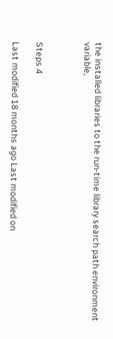the installed libraries to the run-time library search path environment variable,



Steps 4

Last modified 18 months ago Last modified on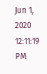Jun 1, 2020 12:11:19 PM